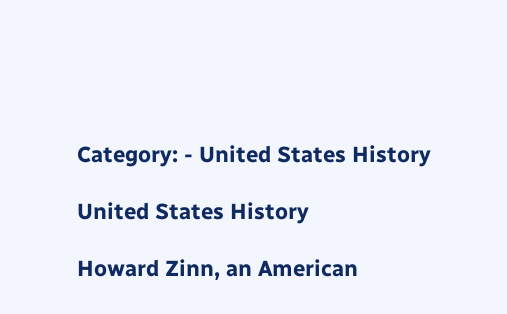Category: - United States History

United States History

Howard Zinn, an American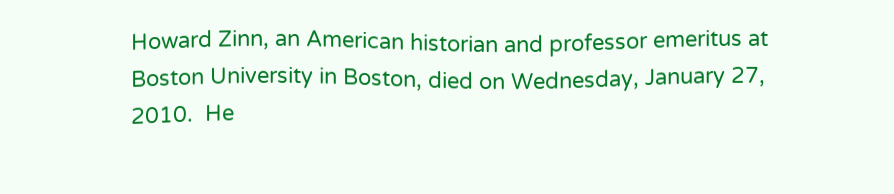Howard Zinn, an American historian and professor emeritus at Boston University in Boston, died on Wednesday, January 27, 2010.  He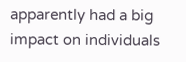apparently had a big impact on individuals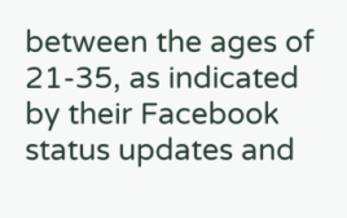between the ages of 21-35, as indicated by their Facebook status updates and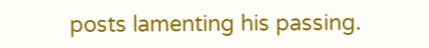posts lamenting his passing.